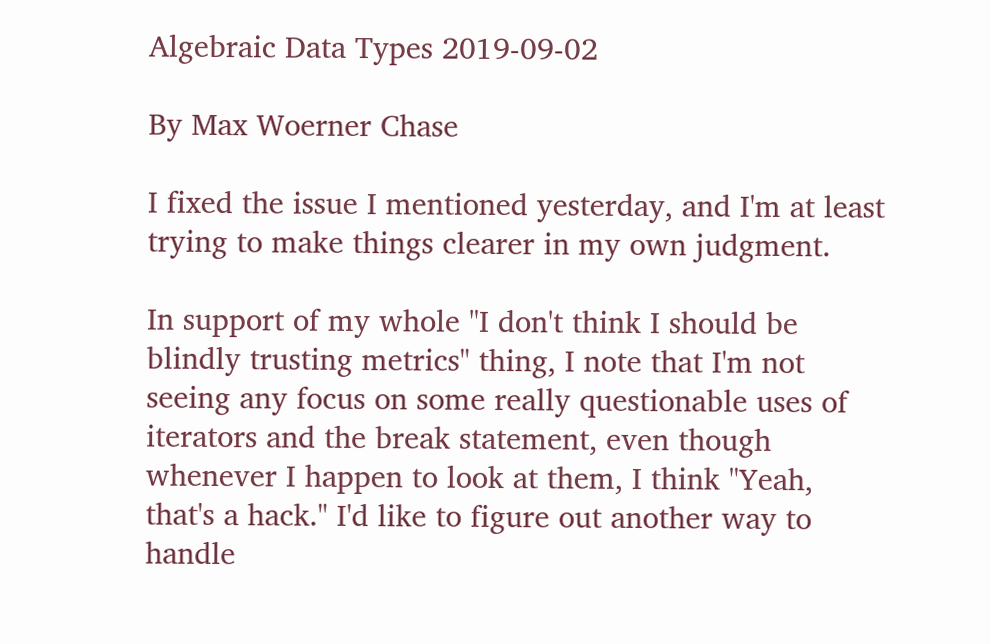Algebraic Data Types 2019-09-02

By Max Woerner Chase

I fixed the issue I mentioned yesterday, and I'm at least trying to make things clearer in my own judgment.

In support of my whole "I don't think I should be blindly trusting metrics" thing, I note that I'm not seeing any focus on some really questionable uses of iterators and the break statement, even though whenever I happen to look at them, I think "Yeah, that's a hack." I'd like to figure out another way to handle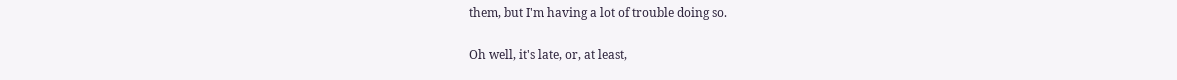them, but I'm having a lot of trouble doing so.

Oh well, it's late, or, at least,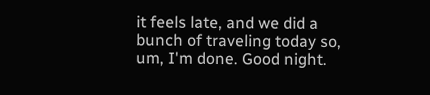it feels late, and we did a bunch of traveling today so, um, I'm done. Good night.